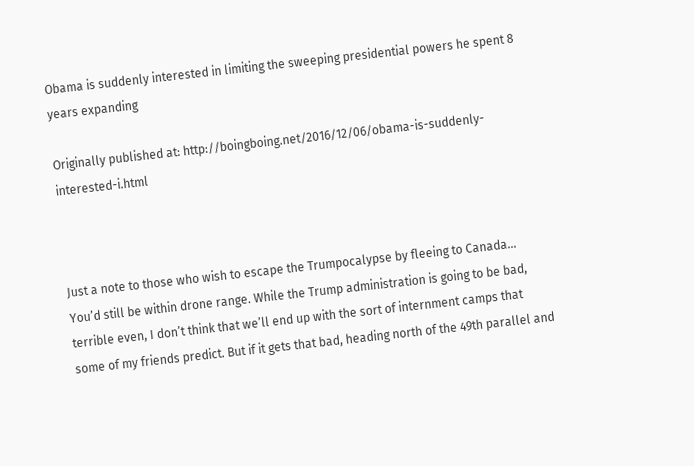Obama is suddenly interested in limiting the sweeping presidential powers he spent 8 years expanding

Originally published at: http://boingboing.net/2016/12/06/obama-is-suddenly-interested-i.html



Just a note to those who wish to escape the Trumpocalypse by fleeing to Canada… You’d still be within drone range. While the Trump administration is going to be bad, terrible even, I don’t think that we’ll end up with the sort of internment camps that some of my friends predict. But if it gets that bad, heading north of the 49th parallel and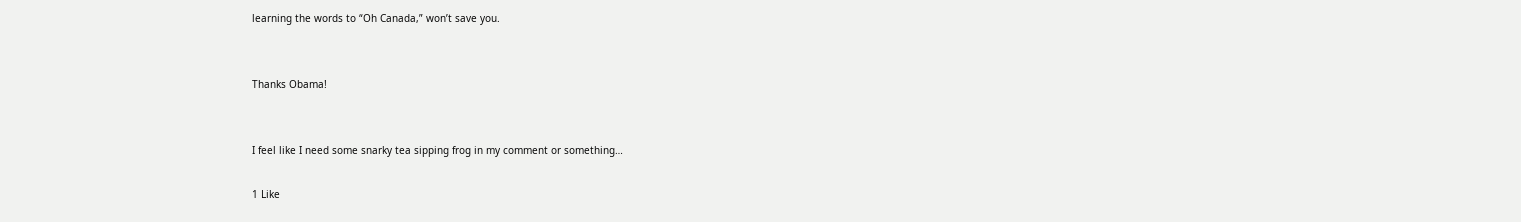learning the words to “Oh Canada,” won’t save you.


Thanks Obama!


I feel like I need some snarky tea sipping frog in my comment or something…

1 Like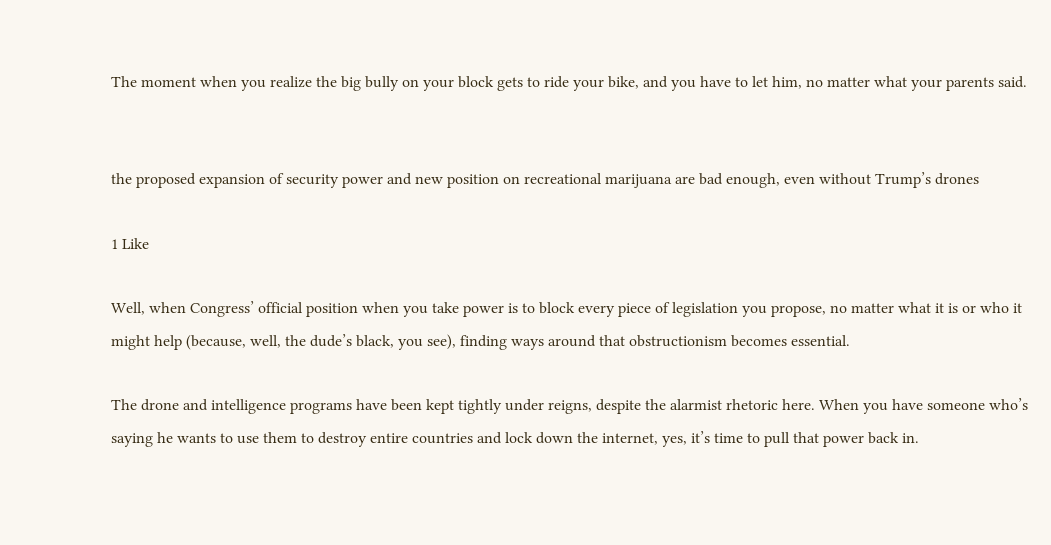The moment when you realize the big bully on your block gets to ride your bike, and you have to let him, no matter what your parents said.


the proposed expansion of security power and new position on recreational marijuana are bad enough, even without Trump’s drones

1 Like

Well, when Congress’ official position when you take power is to block every piece of legislation you propose, no matter what it is or who it might help (because, well, the dude’s black, you see), finding ways around that obstructionism becomes essential.

The drone and intelligence programs have been kept tightly under reigns, despite the alarmist rhetoric here. When you have someone who’s saying he wants to use them to destroy entire countries and lock down the internet, yes, it’s time to pull that power back in.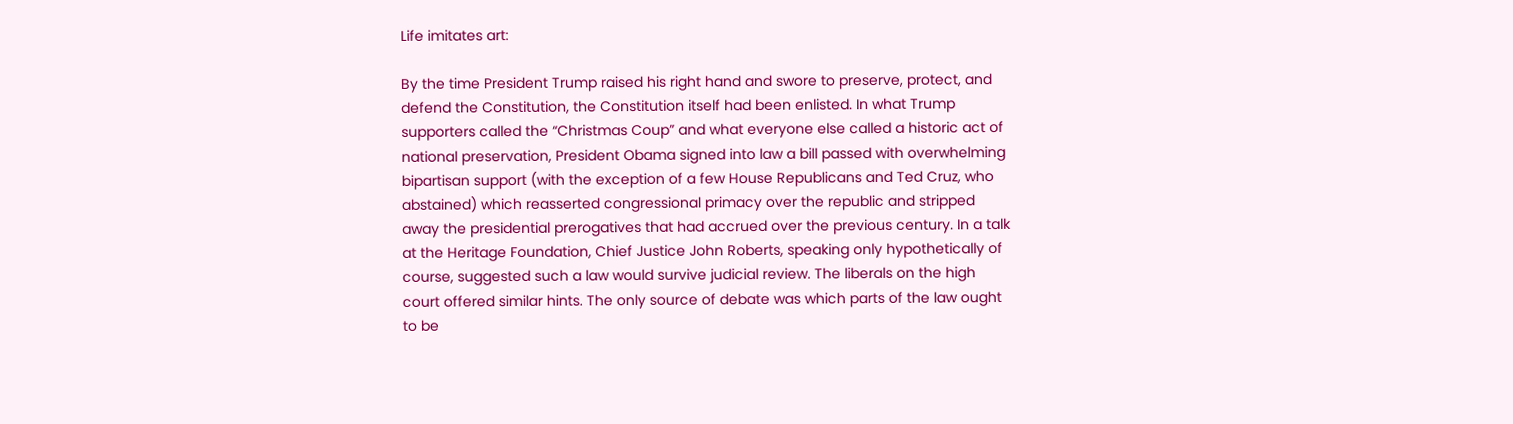Life imitates art:

By the time President Trump raised his right hand and swore to preserve, protect, and defend the Constitution, the Constitution itself had been enlisted. In what Trump supporters called the “Christmas Coup” and what everyone else called a historic act of national preservation, President Obama signed into law a bill passed with overwhelming bipartisan support (with the exception of a few House Republicans and Ted Cruz, who abstained) which reasserted congressional primacy over the republic and stripped away the presidential prerogatives that had accrued over the previous century. In a talk at the Heritage Foundation, Chief Justice John Roberts, speaking only hypothetically of course, suggested such a law would survive judicial review. The liberals on the high court offered similar hints. The only source of debate was which parts of the law ought to be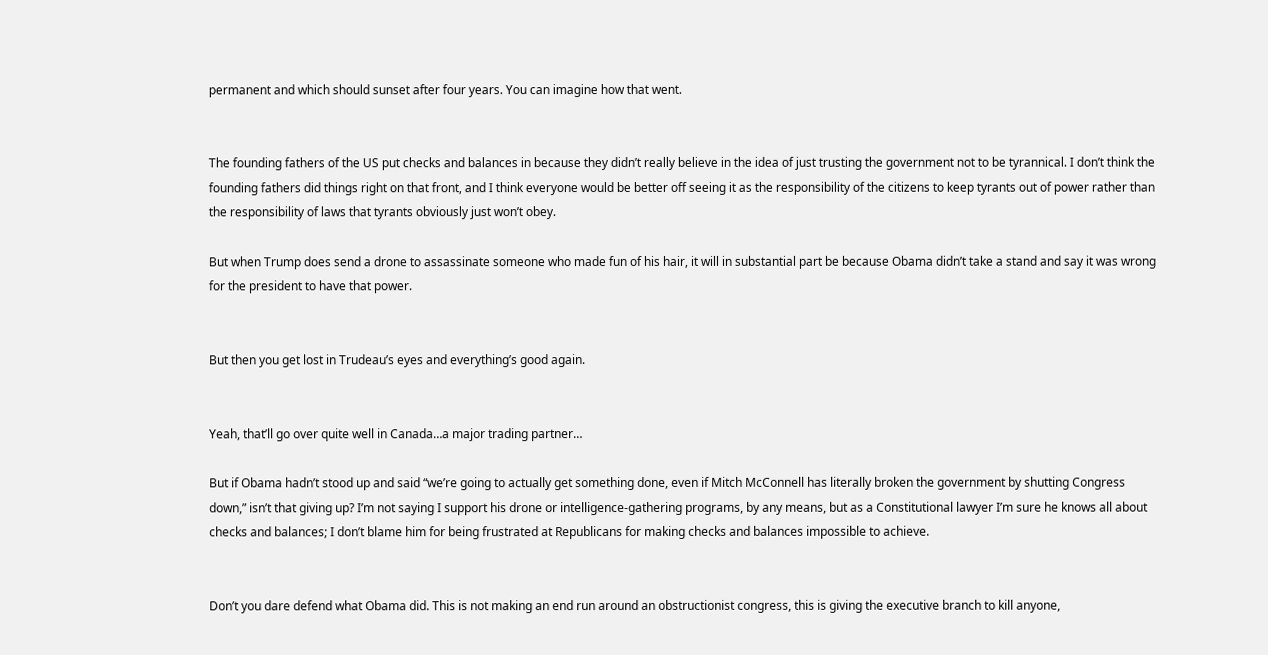permanent and which should sunset after four years. You can imagine how that went.


The founding fathers of the US put checks and balances in because they didn’t really believe in the idea of just trusting the government not to be tyrannical. I don’t think the founding fathers did things right on that front, and I think everyone would be better off seeing it as the responsibility of the citizens to keep tyrants out of power rather than the responsibility of laws that tyrants obviously just won’t obey.

But when Trump does send a drone to assassinate someone who made fun of his hair, it will in substantial part be because Obama didn’t take a stand and say it was wrong for the president to have that power.


But then you get lost in Trudeau’s eyes and everything’s good again.


Yeah, that’ll go over quite well in Canada…a major trading partner…

But if Obama hadn’t stood up and said “we’re going to actually get something done, even if Mitch McConnell has literally broken the government by shutting Congress down,” isn’t that giving up? I’m not saying I support his drone or intelligence-gathering programs, by any means, but as a Constitutional lawyer I’m sure he knows all about checks and balances; I don’t blame him for being frustrated at Republicans for making checks and balances impossible to achieve.


Don’t you dare defend what Obama did. This is not making an end run around an obstructionist congress, this is giving the executive branch to kill anyone,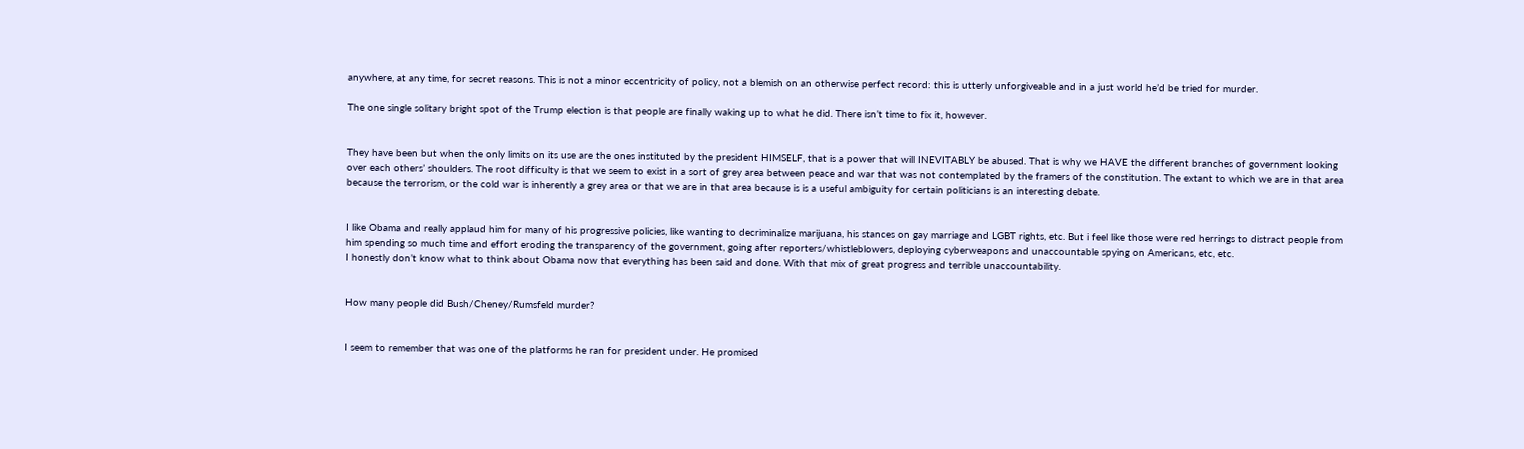anywhere, at any time, for secret reasons. This is not a minor eccentricity of policy, not a blemish on an otherwise perfect record: this is utterly unforgiveable and in a just world he’d be tried for murder.

The one single solitary bright spot of the Trump election is that people are finally waking up to what he did. There isn’t time to fix it, however.


They have been but when the only limits on its use are the ones instituted by the president HIMSELF, that is a power that will INEVITABLY be abused. That is why we HAVE the different branches of government looking over each others’ shoulders. The root difficulty is that we seem to exist in a sort of grey area between peace and war that was not contemplated by the framers of the constitution. The extant to which we are in that area because the terrorism, or the cold war is inherently a grey area or that we are in that area because is is a useful ambiguity for certain politicians is an interesting debate.


I like Obama and really applaud him for many of his progressive policies, like wanting to decriminalize marijuana, his stances on gay marriage and LGBT rights, etc. But i feel like those were red herrings to distract people from him spending so much time and effort eroding the transparency of the government, going after reporters/whistleblowers, deploying cyberweapons and unaccountable spying on Americans, etc, etc.
I honestly don’t know what to think about Obama now that everything has been said and done. With that mix of great progress and terrible unaccountability.


How many people did Bush/Cheney/Rumsfeld murder?


I seem to remember that was one of the platforms he ran for president under. He promised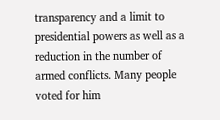transparency and a limit to presidential powers as well as a reduction in the number of armed conflicts. Many people voted for him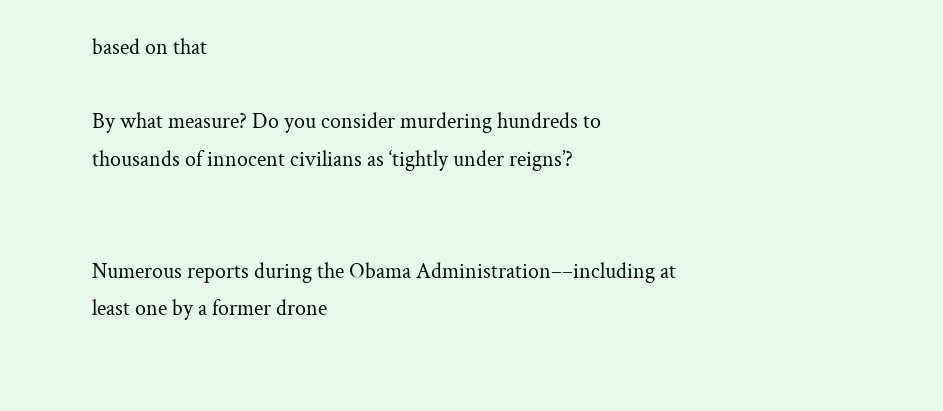based on that

By what measure? Do you consider murdering hundreds to thousands of innocent civilians as ‘tightly under reigns’?


Numerous reports during the Obama Administration––including at least one by a former drone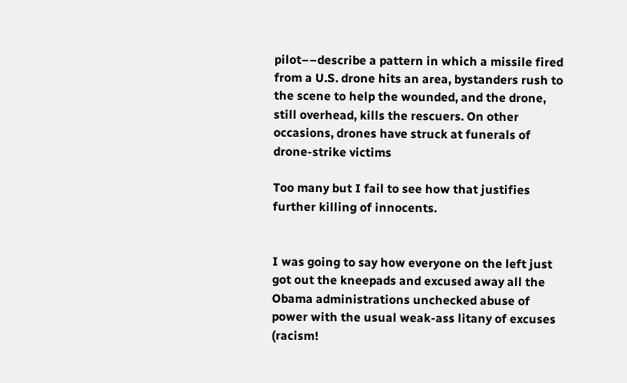pilot––describe a pattern in which a missile fired from a U.S. drone hits an area, bystanders rush to the scene to help the wounded, and the drone, still overhead, kills the rescuers. On other occasions, drones have struck at funerals of drone-strike victims

Too many but I fail to see how that justifies further killing of innocents.


I was going to say how everyone on the left just got out the kneepads and excused away all the Obama administrations unchecked abuse of power with the usual weak-ass litany of excuses (racism!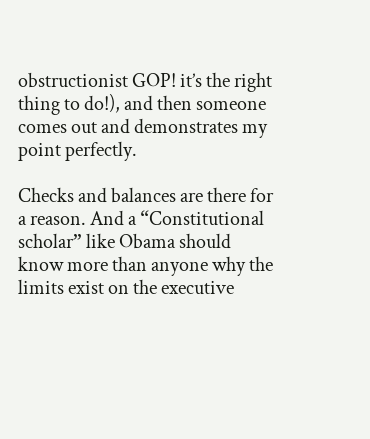obstructionist GOP! it’s the right thing to do!), and then someone comes out and demonstrates my point perfectly.

Checks and balances are there for a reason. And a “Constitutional scholar” like Obama should know more than anyone why the limits exist on the executive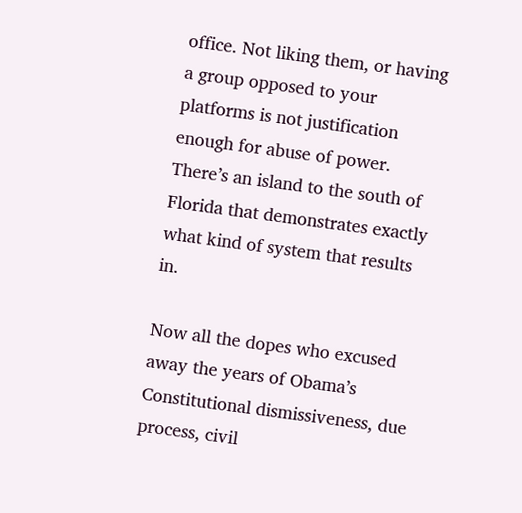office. Not liking them, or having a group opposed to your platforms is not justification enough for abuse of power. There’s an island to the south of Florida that demonstrates exactly what kind of system that results in.

Now all the dopes who excused away the years of Obama’s Constitutional dismissiveness, due process, civil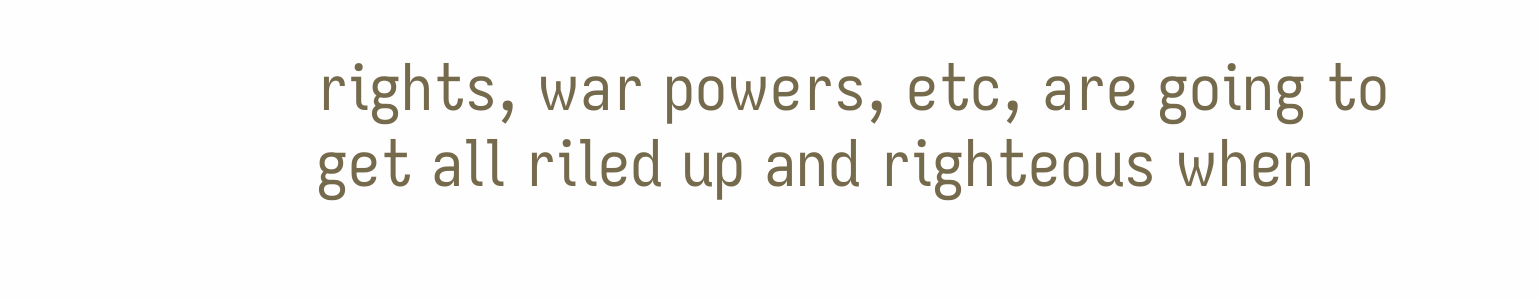rights, war powers, etc, are going to get all riled up and righteous when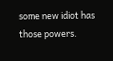some new idiot has those powers.